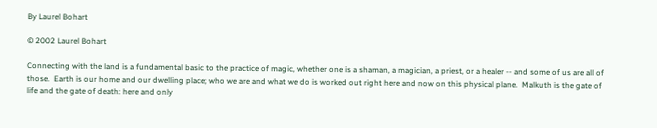By Laurel Bohart

© 2002 Laurel Bohart

Connecting with the land is a fundamental basic to the practice of magic, whether one is a shaman, a magician, a priest, or a healer -- and some of us are all of those.  Earth is our home and our dwelling place; who we are and what we do is worked out right here and now on this physical plane.  Malkuth is the gate of life and the gate of death: here and only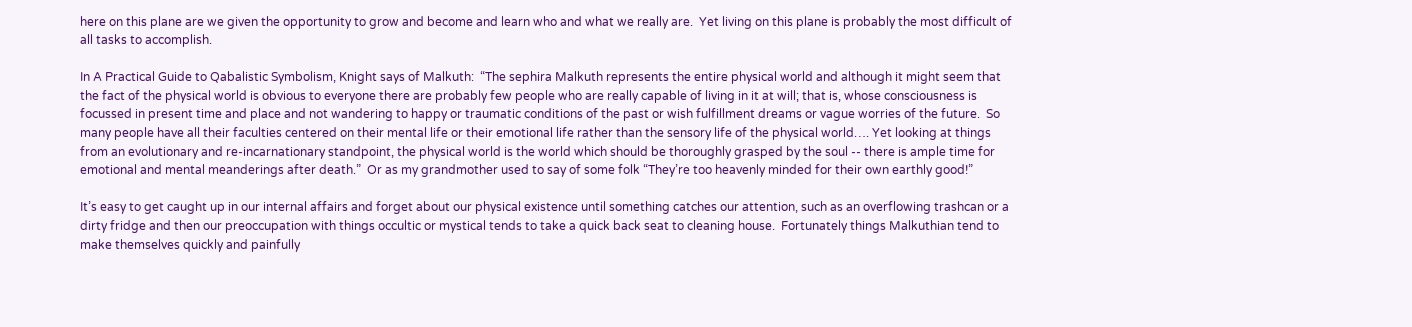here on this plane are we given the opportunity to grow and become and learn who and what we really are.  Yet living on this plane is probably the most difficult of all tasks to accomplish.

In A Practical Guide to Qabalistic Symbolism, Knight says of Malkuth:  “The sephira Malkuth represents the entire physical world and although it might seem that the fact of the physical world is obvious to everyone there are probably few people who are really capable of living in it at will; that is, whose consciousness is focussed in present time and place and not wandering to happy or traumatic conditions of the past or wish fulfillment dreams or vague worries of the future.  So many people have all their faculties centered on their mental life or their emotional life rather than the sensory life of the physical world…. Yet looking at things from an evolutionary and re-incarnationary standpoint, the physical world is the world which should be thoroughly grasped by the soul -- there is ample time for emotional and mental meanderings after death.”  Or as my grandmother used to say of some folk “They’re too heavenly minded for their own earthly good!”

It’s easy to get caught up in our internal affairs and forget about our physical existence until something catches our attention, such as an overflowing trashcan or a dirty fridge and then our preoccupation with things occultic or mystical tends to take a quick back seat to cleaning house.  Fortunately things Malkuthian tend to make themselves quickly and painfully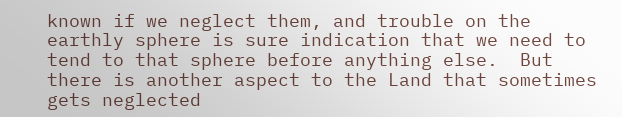known if we neglect them, and trouble on the earthly sphere is sure indication that we need to tend to that sphere before anything else.  But there is another aspect to the Land that sometimes gets neglected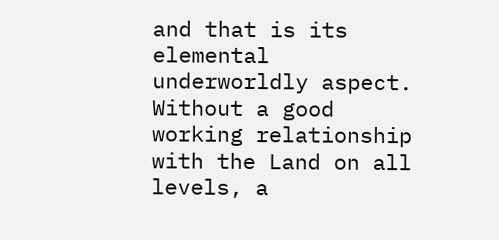and that is its elemental underworldly aspect.  Without a good working relationship with the Land on all levels, a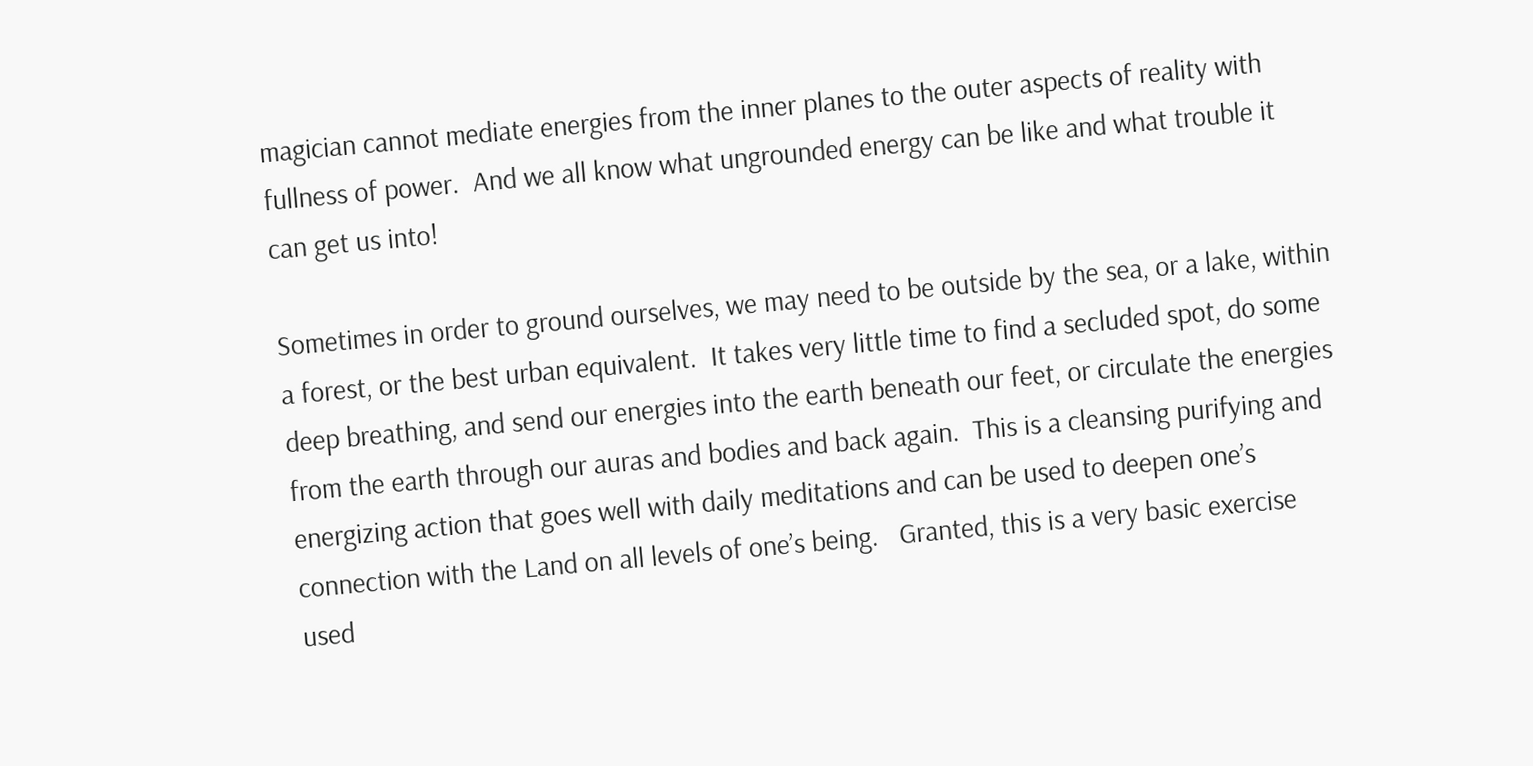magician cannot mediate energies from the inner planes to the outer aspects of reality with fullness of power.  And we all know what ungrounded energy can be like and what trouble it can get us into!

Sometimes in order to ground ourselves, we may need to be outside by the sea, or a lake, within a forest, or the best urban equivalent.  It takes very little time to find a secluded spot, do some deep breathing, and send our energies into the earth beneath our feet, or circulate the energies from the earth through our auras and bodies and back again.  This is a cleansing purifying and energizing action that goes well with daily meditations and can be used to deepen one’s connection with the Land on all levels of one’s being.   Granted, this is a very basic exercise used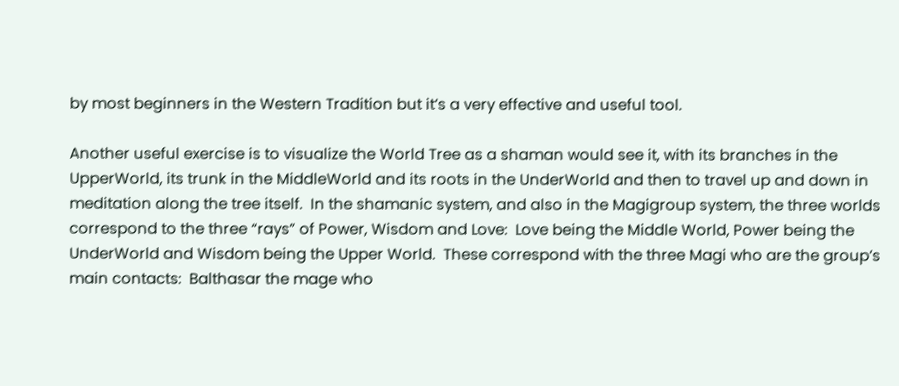by most beginners in the Western Tradition but it’s a very effective and useful tool.

Another useful exercise is to visualize the World Tree as a shaman would see it, with its branches in the UpperWorld, its trunk in the MiddleWorld and its roots in the UnderWorld and then to travel up and down in meditation along the tree itself.  In the shamanic system, and also in the Magigroup system, the three worlds correspond to the three “rays” of Power, Wisdom and Love:  Love being the Middle World, Power being the UnderWorld and Wisdom being the Upper World.  These correspond with the three Magi who are the group’s main contacts:  Balthasar the mage who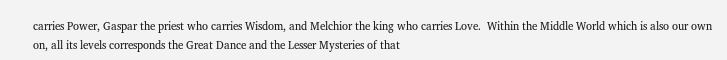carries Power, Gaspar the priest who carries Wisdom, and Melchior the king who carries Love.  Within the Middle World which is also our own on, all its levels corresponds the Great Dance and the Lesser Mysteries of that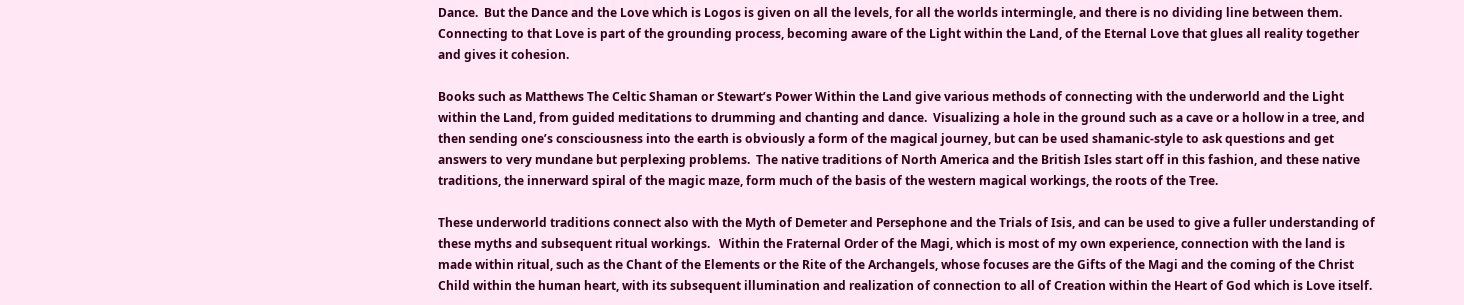Dance.  But the Dance and the Love which is Logos is given on all the levels, for all the worlds intermingle, and there is no dividing line between them.  Connecting to that Love is part of the grounding process, becoming aware of the Light within the Land, of the Eternal Love that glues all reality together and gives it cohesion.

Books such as Matthews The Celtic Shaman or Stewart’s Power Within the Land give various methods of connecting with the underworld and the Light within the Land, from guided meditations to drumming and chanting and dance.  Visualizing a hole in the ground such as a cave or a hollow in a tree, and then sending one’s consciousness into the earth is obviously a form of the magical journey, but can be used shamanic-style to ask questions and get answers to very mundane but perplexing problems.  The native traditions of North America and the British Isles start off in this fashion, and these native traditions, the innerward spiral of the magic maze, form much of the basis of the western magical workings, the roots of the Tree.

These underworld traditions connect also with the Myth of Demeter and Persephone and the Trials of Isis, and can be used to give a fuller understanding of these myths and subsequent ritual workings.   Within the Fraternal Order of the Magi, which is most of my own experience, connection with the land is made within ritual, such as the Chant of the Elements or the Rite of the Archangels, whose focuses are the Gifts of the Magi and the coming of the Christ Child within the human heart, with its subsequent illumination and realization of connection to all of Creation within the Heart of God which is Love itself.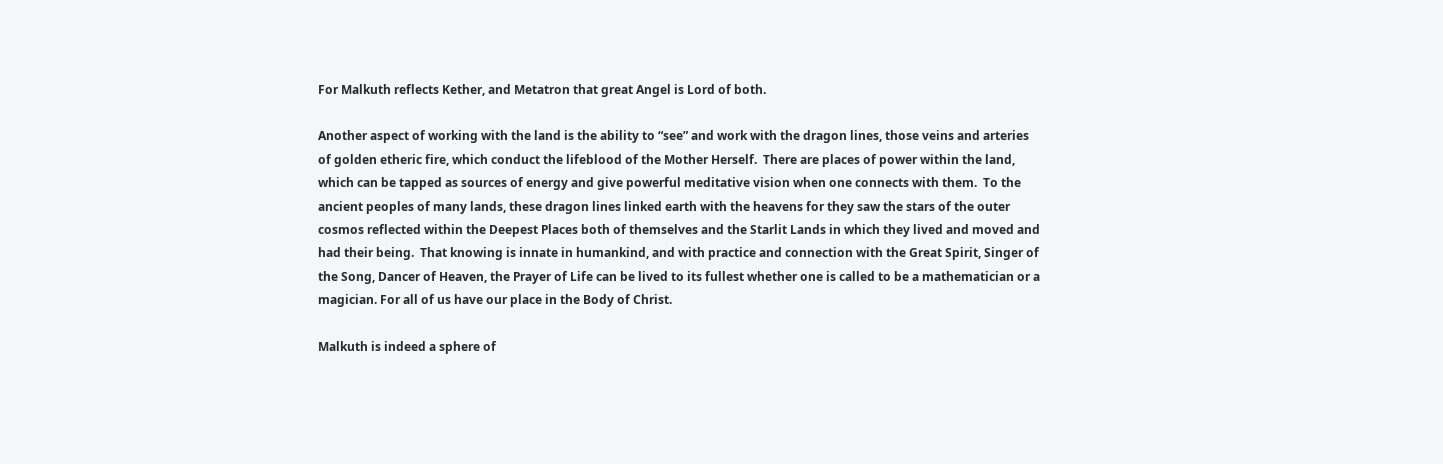For Malkuth reflects Kether, and Metatron that great Angel is Lord of both.

Another aspect of working with the land is the ability to “see” and work with the dragon lines, those veins and arteries of golden etheric fire, which conduct the lifeblood of the Mother Herself.  There are places of power within the land, which can be tapped as sources of energy and give powerful meditative vision when one connects with them.  To the ancient peoples of many lands, these dragon lines linked earth with the heavens for they saw the stars of the outer cosmos reflected within the Deepest Places both of themselves and the Starlit Lands in which they lived and moved and had their being.  That knowing is innate in humankind, and with practice and connection with the Great Spirit, Singer of the Song, Dancer of Heaven, the Prayer of Life can be lived to its fullest whether one is called to be a mathematician or a magician. For all of us have our place in the Body of Christ.

Malkuth is indeed a sphere of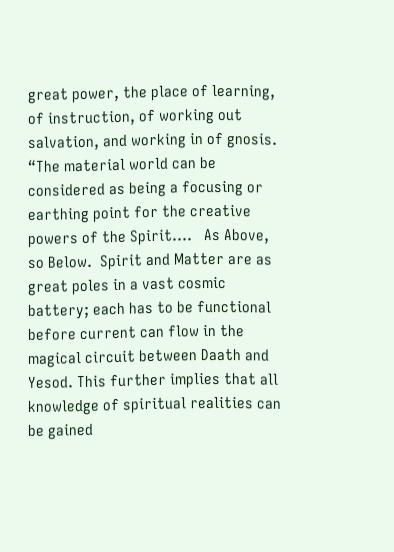great power, the place of learning, of instruction, of working out salvation, and working in of gnosis.  “The material world can be considered as being a focusing or earthing point for the creative powers of the Spirit….   As Above, so Below.  Spirit and Matter are as great poles in a vast cosmic battery; each has to be functional before current can flow in the magical circuit between Daath and Yesod. This further implies that all knowledge of spiritual realities can be gained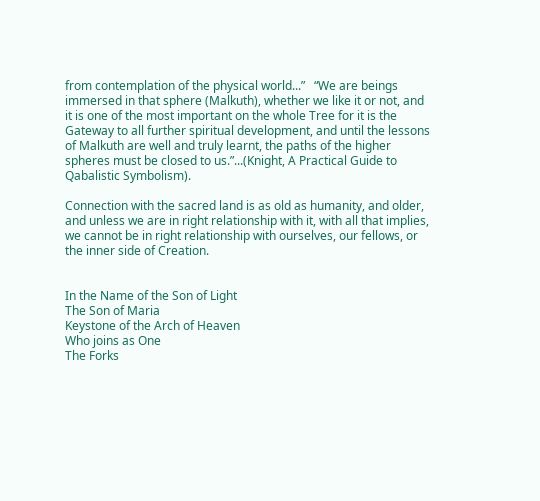from contemplation of the physical world...”   “We are beings immersed in that sphere (Malkuth), whether we like it or not, and it is one of the most important on the whole Tree for it is the Gateway to all further spiritual development, and until the lessons of Malkuth are well and truly learnt, the paths of the higher spheres must be closed to us.”...(Knight, A Practical Guide to Qabalistic Symbolism).

Connection with the sacred land is as old as humanity, and older, and unless we are in right relationship with it, with all that implies, we cannot be in right relationship with ourselves, our fellows, or the inner side of Creation.


In the Name of the Son of Light
The Son of Maria
Keystone of the Arch of Heaven
Who joins as One
The Forks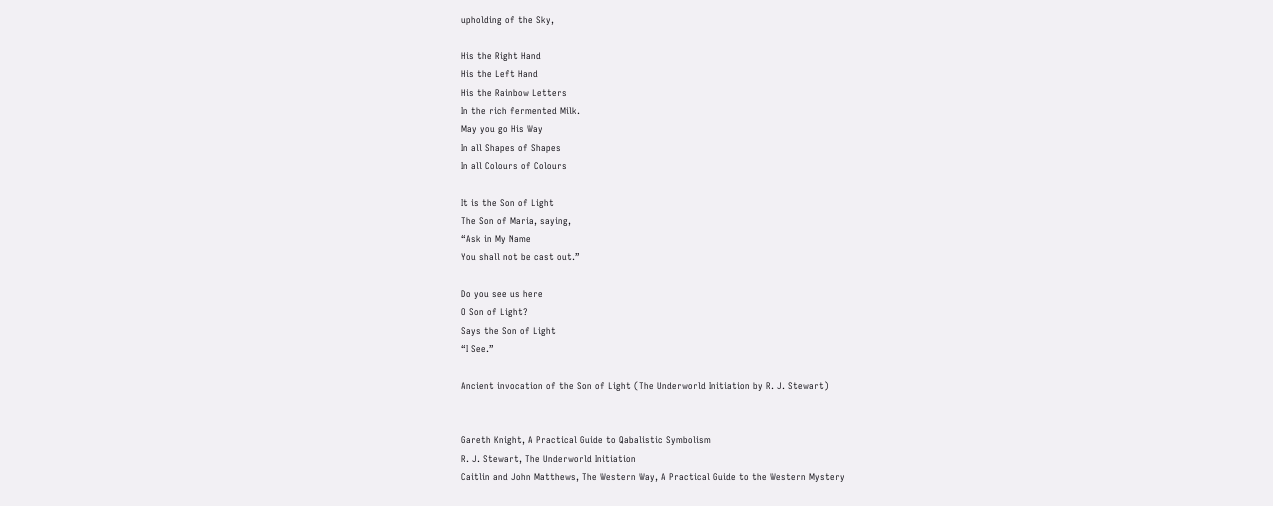upholding of the Sky,

His the Right Hand
His the Left Hand
His the Rainbow Letters
In the rich fermented Milk.
May you go His Way
In all Shapes of Shapes
In all Colours of Colours

It is the Son of Light
The Son of Maria, saying,
“Ask in My Name
You shall not be cast out.”

Do you see us here
O Son of Light?
Says the Son of Light
“I See.”

Ancient invocation of the Son of Light (The Underworld Initiation by R. J. Stewart)


Gareth Knight, A Practical Guide to Qabalistic Symbolism
R. J. Stewart, The Underworld Initiation
Caitlin and John Matthews, The Western Way, A Practical Guide to the Western Mystery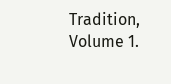Tradition, Volume 1.